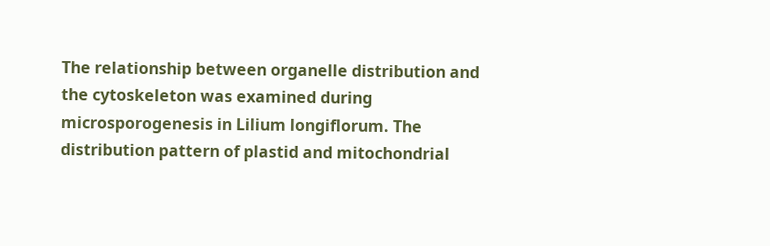The relationship between organelle distribution and the cytoskeleton was examined during microsporogenesis in Lilium longiflorum. The distribution pattern of plastid and mitochondrial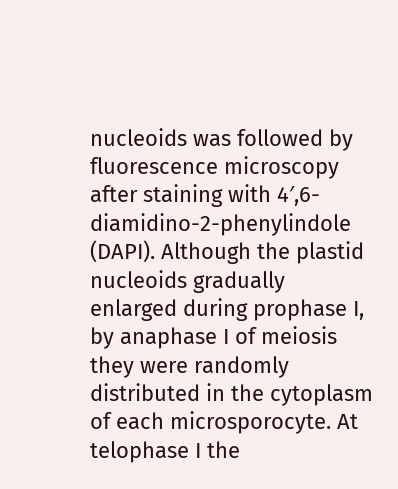nucleoids was followed by fluorescence microscopy after staining with 4′,6-diamidino-2-phenylindole (DAPI). Although the plastid nucleoids gradually enlarged during prophase I, by anaphase I of meiosis they were randomly distributed in the cytoplasm of each microsporocyte. At telophase I the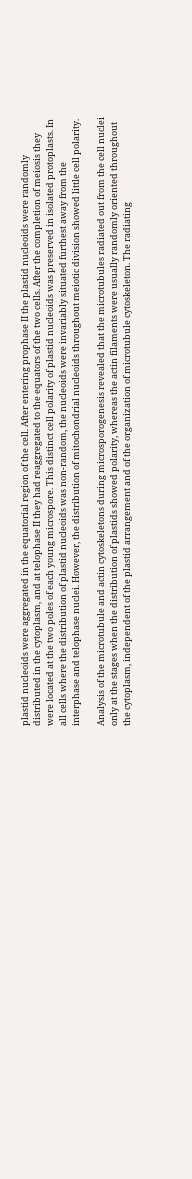plastid nucleoids were aggregated in the equatorial region of the cell. After entering prophase II the plastid nucleoids were randomly distributed in the cytoplasm, and at telophase II they had reaggregated to the equators of the two cells. After the completion of meiosis they were located at the two poles of each young microspore. This distinct cell polarity of plastid nucleoids was preserved in isolated protoplasts. In all cells where the distribution of plastid nucleoids was non-random, the nucleoids were invariably situated furthest away from the interphase and telophase nuclei. However, the distribution of mitochondrial nucleoids throughout meiotic division showed little cell polarity.

Analysis of the microtubule and actin cytoskeletons during microsporogenesis revealed that the microtubules radiated out from the cell nuclei only at the stages when the distribution of plastids showed polarity, whereas the actin filaments were usually randomly oriented throughout the cytoplasm, independent of the plastid arrangement and of the organization of microtubule cytoskeleton. The radiating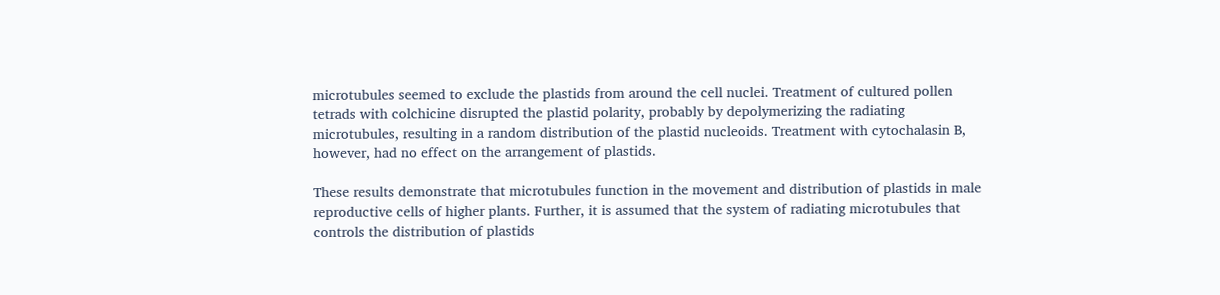microtubules seemed to exclude the plastids from around the cell nuclei. Treatment of cultured pollen tetrads with colchicine disrupted the plastid polarity, probably by depolymerizing the radiating microtubules, resulting in a random distribution of the plastid nucleoids. Treatment with cytochalasin B, however, had no effect on the arrangement of plastids.

These results demonstrate that microtubules function in the movement and distribution of plastids in male reproductive cells of higher plants. Further, it is assumed that the system of radiating microtubules that controls the distribution of plastids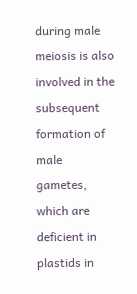during male meiosis is also involved in the subsequent formation of male gametes, which are deficient in plastids in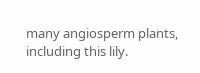many angiosperm plants, including this lily.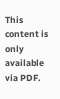This content is only available via PDF.